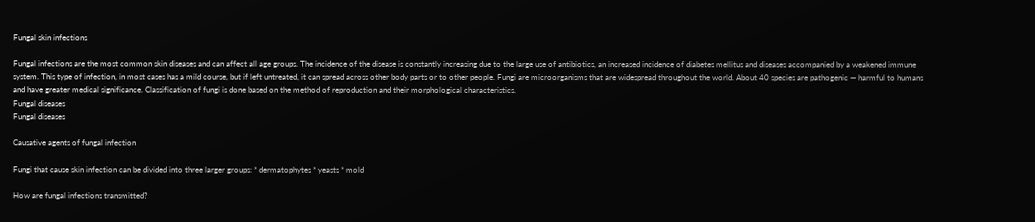Fungal skin infections

Fungal infections are the most common skin diseases and can affect all age groups. The incidence of the disease is constantly increasing due to the large use of antibiotics, an increased incidence of diabetes mellitus and diseases accompanied by a weakened immune system. This type of infection, in most cases has a mild course, but if left untreated, it can spread across other body parts or to other people. Fungi are microorganisms that are widespread throughout the world. About 40 species are pathogenic — harmful to humans and have greater medical significance. Classification of fungi is done based on the method of reproduction and their morphological characteristics.
Fungal diseases
Fungal diseases

Causative agents of fungal infection

Fungi that cause skin infection can be divided into three larger groups: * dermatophytes * yeasts * mold

How are fungal infections transmitted?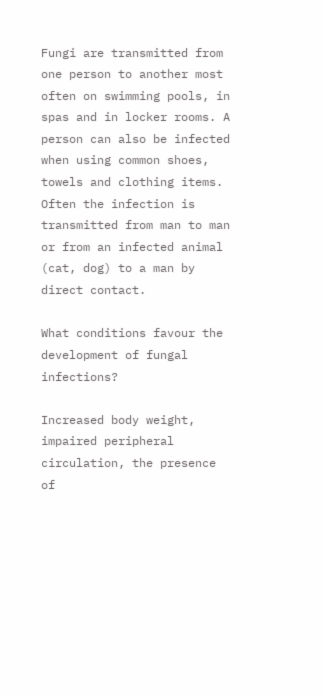Fungi are transmitted from one person to another most often on swimming pools, in spas and in locker rooms. A person can also be infected when using common shoes, towels and clothing items. Often the infection is transmitted from man to man or from an infected animal (cat, dog) to a man by direct contact.

What conditions favour the development of fungal infections?

Increased body weight, impaired peripheral circulation, the presence of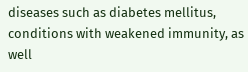diseases such as diabetes mellitus, conditions with weakened immunity, as well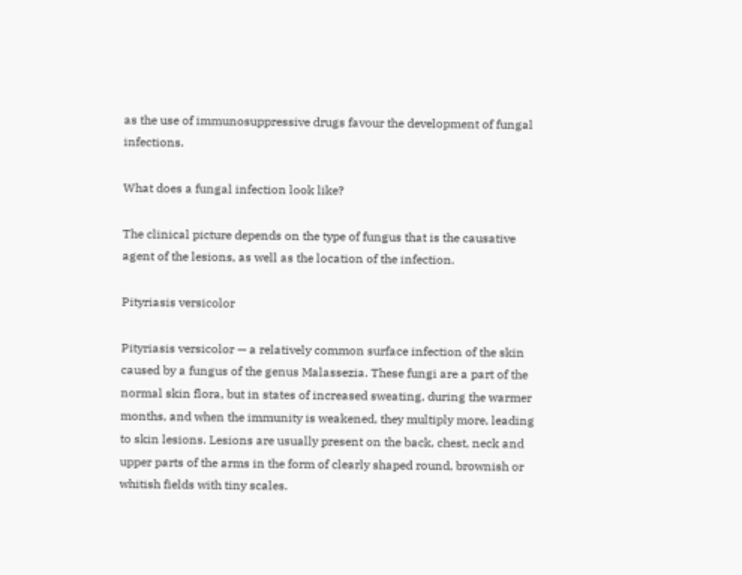as the use of immunosuppressive drugs favour the development of fungal infections.

What does a fungal infection look like?

The clinical picture depends on the type of fungus that is the causative agent of the lesions, as well as the location of the infection.

Pityriasis versicolor

Pityriasis versicolor — a relatively common surface infection of the skin caused by a fungus of the genus Malassezia. These fungi are a part of the normal skin flora, but in states of increased sweating, during the warmer months, and when the immunity is weakened, they multiply more, leading to skin lesions. Lesions are usually present on the back, chest, neck and upper parts of the arms in the form of clearly shaped round, brownish or whitish fields with tiny scales.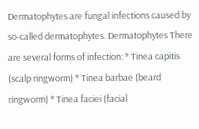Dermatophytes are fungal infections caused by so-called dermatophytes. Dermatophytes There are several forms of infection: * Tinea capitis (scalp ringworm) * Tinea barbae (beard ringworm) * Tinea faciei (facial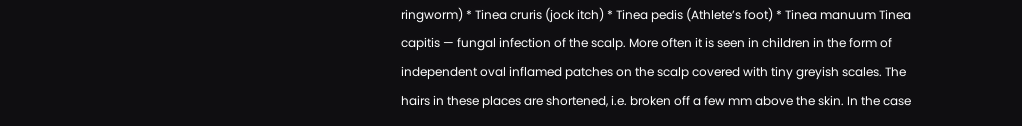ringworm) * Tinea cruris (jock itch) * Tinea pedis (Athlete’s foot) * Tinea manuum Tinea capitis — fungal infection of the scalp. More often it is seen in children in the form of independent oval inflamed patches on the scalp covered with tiny greyish scales. The hairs in these places are shortened, i.e. broken off a few mm above the skin. In the case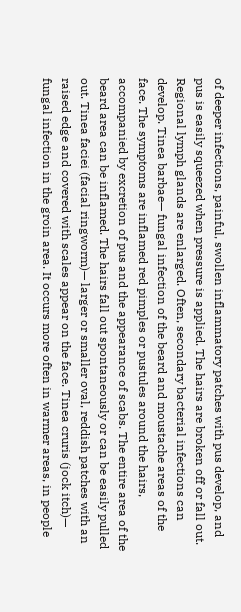of deeper infections, painful, swollen inflammatory patches with pus develop, and pus is easily squeezed when pressure is applied. The hairs are broken off or fall out. Regional lymph glands are enlarged. Often, secondary bacterial infections can develop. Tinea barbae— fungal infection of the beard and moustache areas of the face. The symptoms are inflamed red pimples or pustules around the hairs, accompanied by excretion of pus and the appearance of scabs. The entire area of the beard area can be inflamed. The hairs fall out spontaneously or can be easily pulled out. Tinea faciei (facial ringworm)— larger or smaller oval, reddish patches with an raised edge and covered with scales appear on the face. Tinea cruris (jock itch)— fungal infection in the groin area. It occurs more often in warmer areas, in people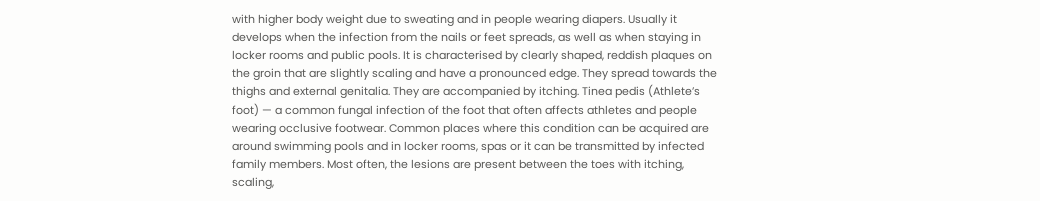with higher body weight due to sweating and in people wearing diapers. Usually it develops when the infection from the nails or feet spreads, as well as when staying in locker rooms and public pools. It is characterised by clearly shaped, reddish plaques on the groin that are slightly scaling and have a pronounced edge. They spread towards the thighs and external genitalia. They are accompanied by itching. Tinea pedis (Athlete’s foot) — a common fungal infection of the foot that often affects athletes and people wearing occlusive footwear. Common places where this condition can be acquired are around swimming pools and in locker rooms, spas or it can be transmitted by infected family members. Most often, the lesions are present between the toes with itching, scaling,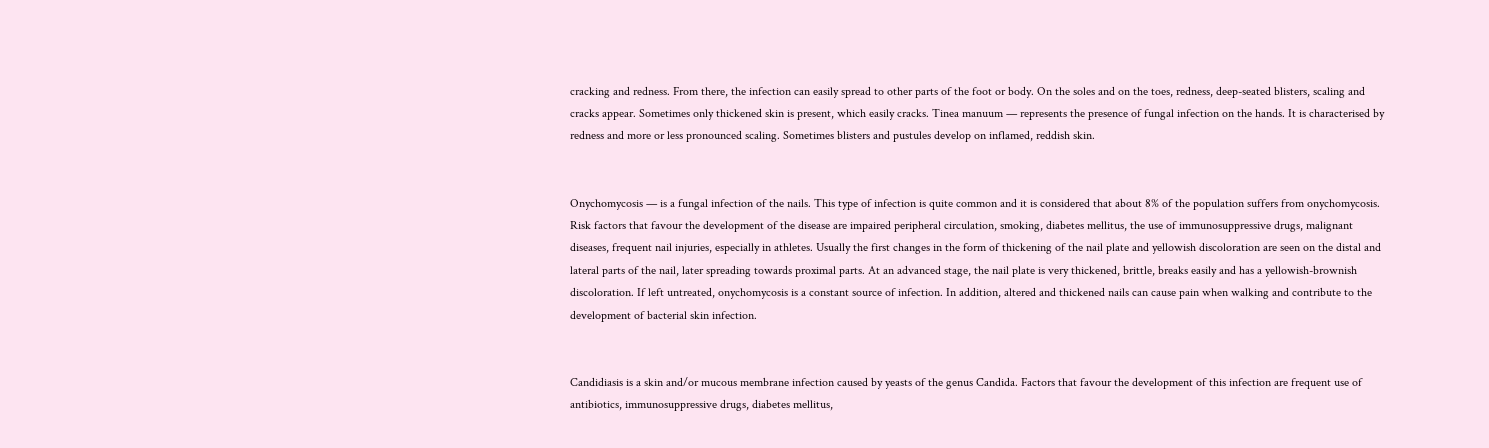cracking and redness. From there, the infection can easily spread to other parts of the foot or body. On the soles and on the toes, redness, deep-seated blisters, scaling and cracks appear. Sometimes only thickened skin is present, which easily cracks. Tinea manuum — represents the presence of fungal infection on the hands. It is characterised by redness and more or less pronounced scaling. Sometimes blisters and pustules develop on inflamed, reddish skin.


Onychomycosis — is a fungal infection of the nails. This type of infection is quite common and it is considered that about 8% of the population suffers from onychomycosis. Risk factors that favour the development of the disease are impaired peripheral circulation, smoking, diabetes mellitus, the use of immunosuppressive drugs, malignant diseases, frequent nail injuries, especially in athletes. Usually the first changes in the form of thickening of the nail plate and yellowish discoloration are seen on the distal and lateral parts of the nail, later spreading towards proximal parts. At an advanced stage, the nail plate is very thickened, brittle, breaks easily and has a yellowish-brownish discoloration. If left untreated, onychomycosis is a constant source of infection. In addition, altered and thickened nails can cause pain when walking and contribute to the development of bacterial skin infection.


Candidiasis is a skin and/or mucous membrane infection caused by yeasts of the genus Candida. Factors that favour the development of this infection are frequent use of antibiotics, immunosuppressive drugs, diabetes mellitus,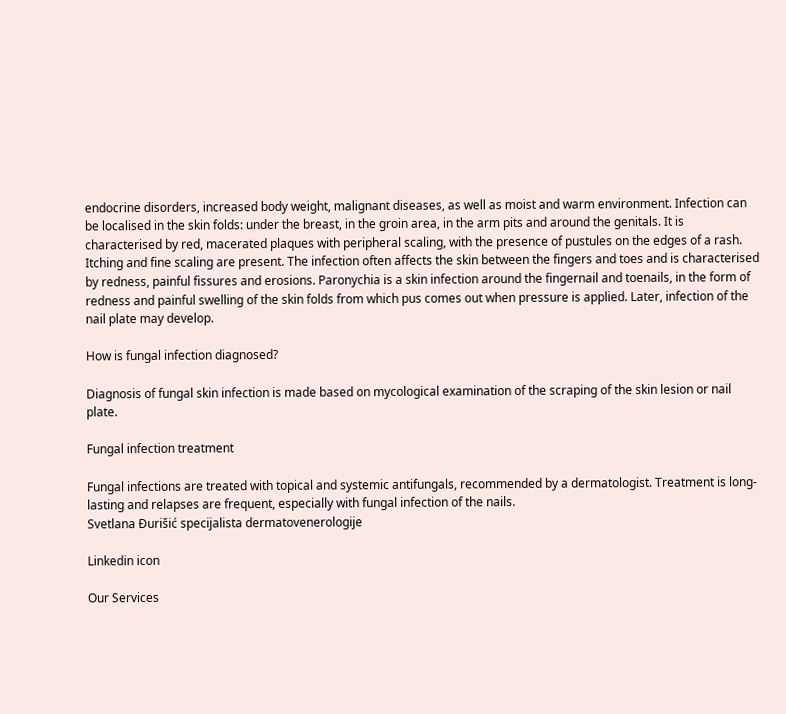endocrine disorders, increased body weight, malignant diseases, as well as moist and warm environment. Infection can be localised in the skin folds: under the breast, in the groin area, in the arm pits and around the genitals. It is characterised by red, macerated plaques with peripheral scaling, with the presence of pustules on the edges of a rash. Itching and fine scaling are present. The infection often affects the skin between the fingers and toes and is characterised by redness, painful fissures and erosions. Paronychia is a skin infection around the fingernail and toenails, in the form of redness and painful swelling of the skin folds from which pus comes out when pressure is applied. Later, infection of the nail plate may develop.

How is fungal infection diagnosed?

Diagnosis of fungal skin infection is made based on mycological examination of the scraping of the skin lesion or nail plate.

Fungal infection treatment

Fungal infections are treated with topical and systemic antifungals, recommended by a dermatologist. Treatment is long-lasting and relapses are frequent, especially with fungal infection of the nails.
Svetlana Đurišić specijalista dermatovenerologije

Linkedin icon

Our Services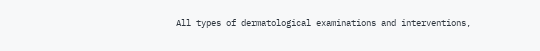All types of dermatological examinations and interventions,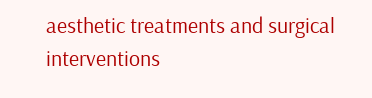aesthetic treatments and surgical interventions